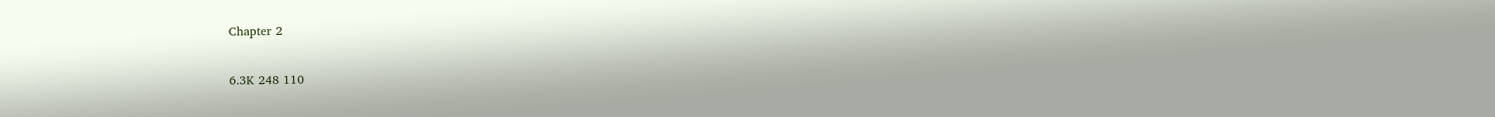Chapter 2

6.3K 248 110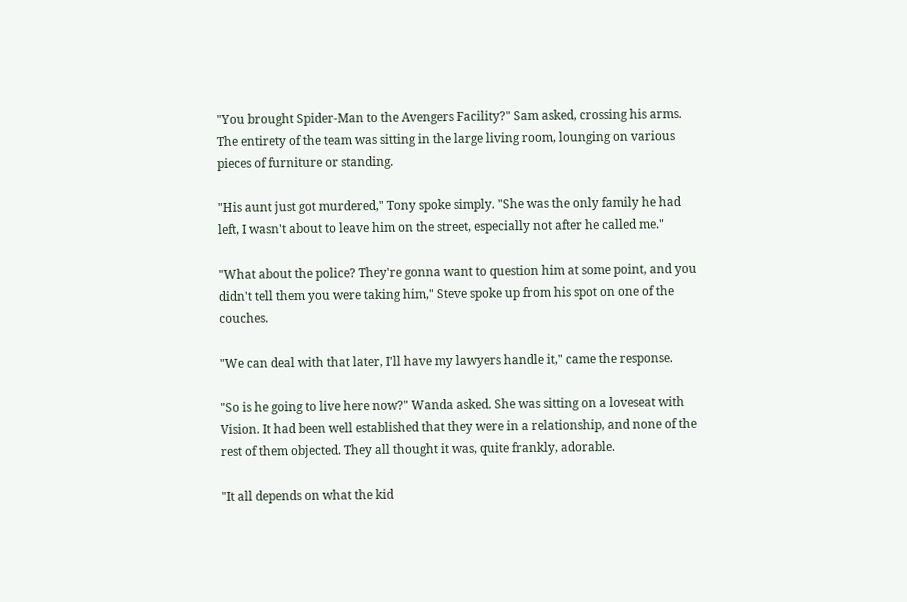"You brought Spider-Man to the Avengers Facility?" Sam asked, crossing his arms. The entirety of the team was sitting in the large living room, lounging on various pieces of furniture or standing.

"His aunt just got murdered," Tony spoke simply. "She was the only family he had left, I wasn't about to leave him on the street, especially not after he called me."

"What about the police? They're gonna want to question him at some point, and you didn't tell them you were taking him," Steve spoke up from his spot on one of the couches.

"We can deal with that later, I'll have my lawyers handle it," came the response.

"So is he going to live here now?" Wanda asked. She was sitting on a loveseat with Vision. It had been well established that they were in a relationship, and none of the rest of them objected. They all thought it was, quite frankly, adorable.

"It all depends on what the kid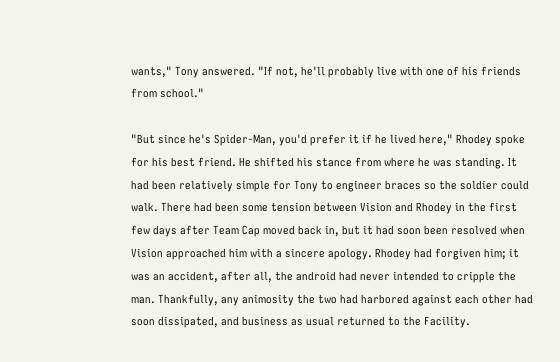wants," Tony answered. "If not, he'll probably live with one of his friends from school."

"But since he's Spider-Man, you'd prefer it if he lived here," Rhodey spoke for his best friend. He shifted his stance from where he was standing. It had been relatively simple for Tony to engineer braces so the soldier could walk. There had been some tension between Vision and Rhodey in the first few days after Team Cap moved back in, but it had soon been resolved when Vision approached him with a sincere apology. Rhodey had forgiven him; it was an accident, after all, the android had never intended to cripple the man. Thankfully, any animosity the two had harbored against each other had soon dissipated, and business as usual returned to the Facility.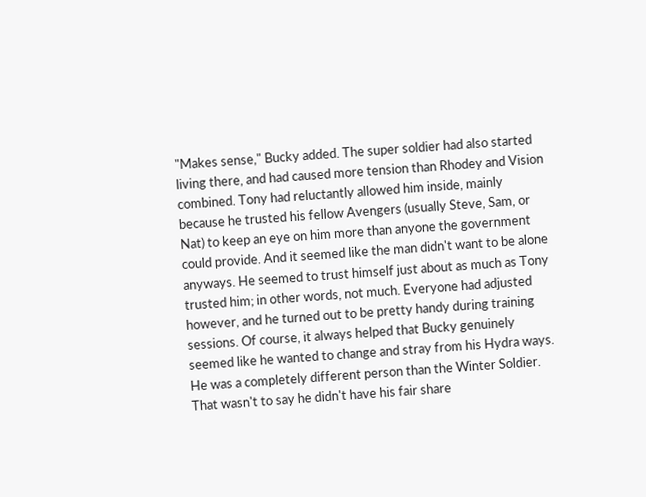"Makes sense," Bucky added. The super soldier had also started living there, and had caused more tension than Rhodey and Vision combined. Tony had reluctantly allowed him inside, mainly because he trusted his fellow Avengers (usually Steve, Sam, or Nat) to keep an eye on him more than anyone the government could provide. And it seemed like the man didn't want to be alone anyways. He seemed to trust himself just about as much as Tony trusted him; in other words, not much. Everyone had adjusted however, and he turned out to be pretty handy during training sessions. Of course, it always helped that Bucky genuinely seemed like he wanted to change and stray from his Hydra ways. He was a completely different person than the Winter Soldier. That wasn't to say he didn't have his fair share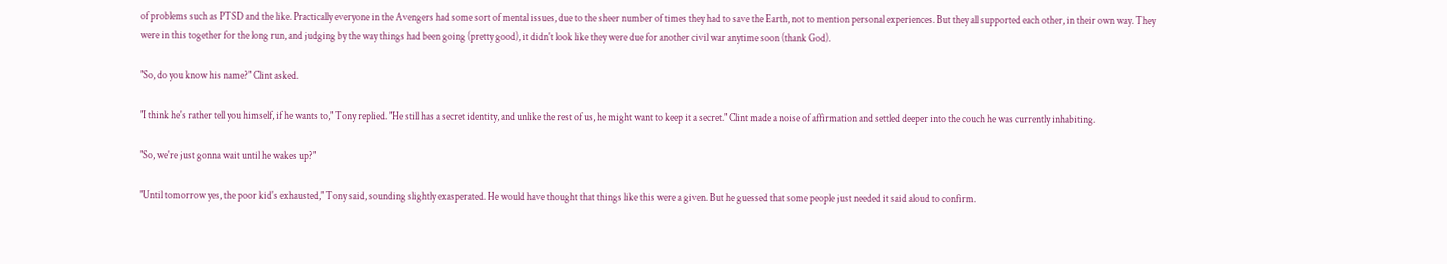of problems such as PTSD and the like. Practically everyone in the Avengers had some sort of mental issues, due to the sheer number of times they had to save the Earth, not to mention personal experiences. But they all supported each other, in their own way. They were in this together for the long run, and judging by the way things had been going (pretty good), it didn't look like they were due for another civil war anytime soon (thank God).

"So, do you know his name?" Clint asked.

"I think he's rather tell you himself, if he wants to," Tony replied. "He still has a secret identity, and unlike the rest of us, he might want to keep it a secret." Clint made a noise of affirmation and settled deeper into the couch he was currently inhabiting.

"So, we're just gonna wait until he wakes up?"

"Until tomorrow yes, the poor kid's exhausted," Tony said, sounding slightly exasperated. He would have thought that things like this were a given. But he guessed that some people just needed it said aloud to confirm.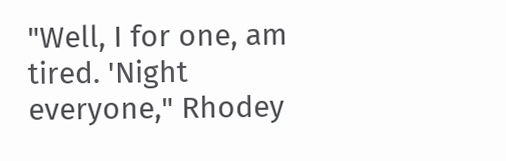"Well, I for one, am tired. 'Night everyone," Rhodey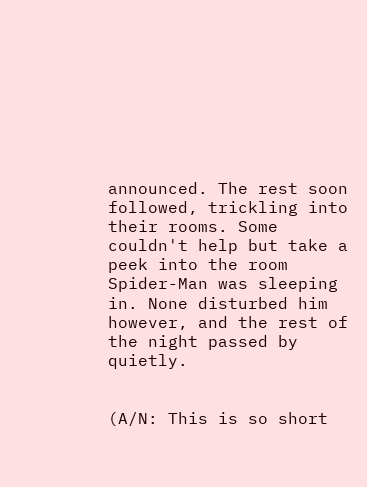announced. The rest soon followed, trickling into their rooms. Some couldn't help but take a peek into the room Spider-Man was sleeping in. None disturbed him however, and the rest of the night passed by quietly.


(A/N: This is so short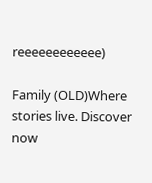reeeeeeeeeeee)

Family (OLD)Where stories live. Discover now